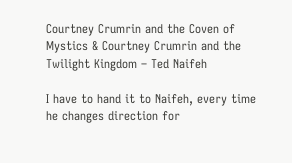Courtney Crumrin and the Coven of Mystics & Courtney Crumrin and the Twilight Kingdom – Ted Naifeh

I have to hand it to Naifeh, every time he changes direction for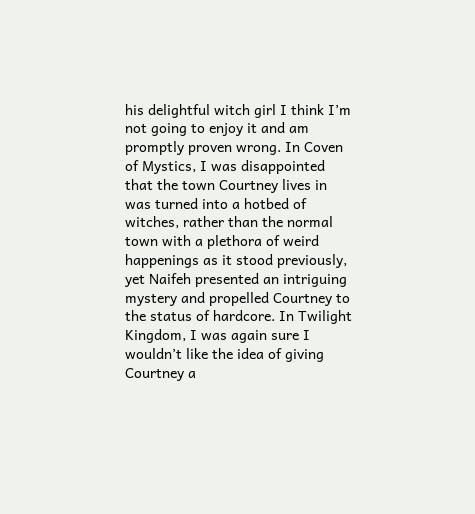his delightful witch girl I think I’m not going to enjoy it and am promptly proven wrong. In Coven of Mystics, I was disappointed that the town Courtney lives in was turned into a hotbed of witches, rather than the normal town with a plethora of weird happenings as it stood previously, yet Naifeh presented an intriguing mystery and propelled Courtney to the status of hardcore. In Twilight Kingdom, I was again sure I wouldn’t like the idea of giving Courtney a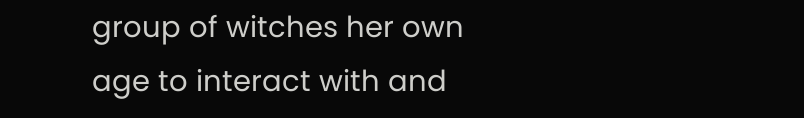group of witches her own age to interact with and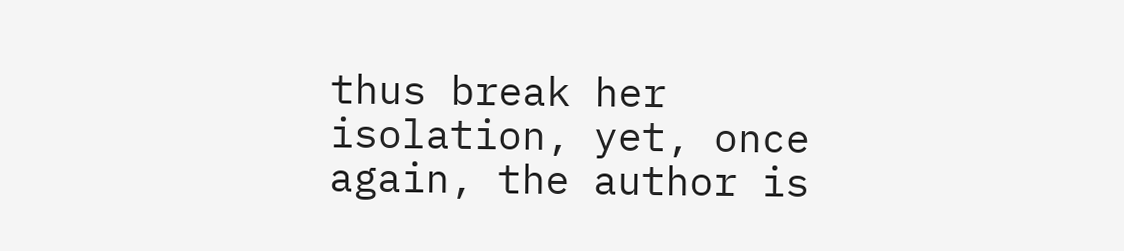thus break her isolation, yet, once again, the author is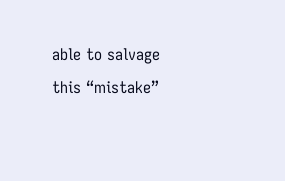able to salvage this “mistake”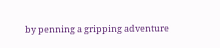by penning a gripping adventure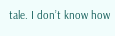tale. I don’t know how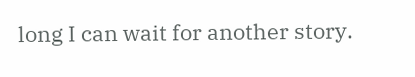long I can wait for another story.